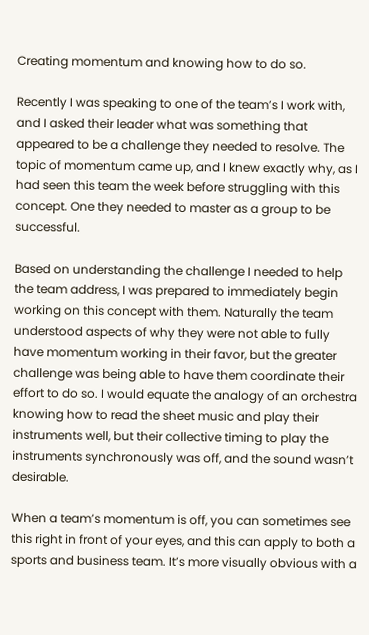Creating momentum and knowing how to do so.

Recently I was speaking to one of the team’s I work with, and I asked their leader what was something that appeared to be a challenge they needed to resolve. The topic of momentum came up, and I knew exactly why, as I had seen this team the week before struggling with this concept. One they needed to master as a group to be successful.

Based on understanding the challenge I needed to help the team address, I was prepared to immediately begin working on this concept with them. Naturally the team understood aspects of why they were not able to fully have momentum working in their favor, but the greater challenge was being able to have them coordinate their effort to do so. I would equate the analogy of an orchestra knowing how to read the sheet music and play their instruments well, but their collective timing to play the instruments synchronously was off, and the sound wasn’t desirable.

When a team’s momentum is off, you can sometimes see this right in front of your eyes, and this can apply to both a sports and business team. It’s more visually obvious with a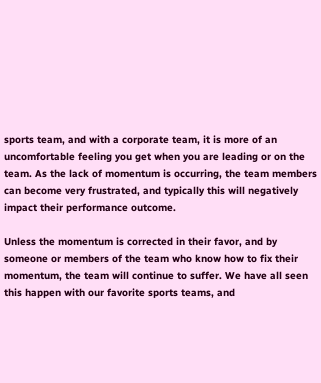sports team, and with a corporate team, it is more of an uncomfortable feeling you get when you are leading or on the team. As the lack of momentum is occurring, the team members can become very frustrated, and typically this will negatively impact their performance outcome.

Unless the momentum is corrected in their favor, and by someone or members of the team who know how to fix their momentum, the team will continue to suffer. We have all seen this happen with our favorite sports teams, and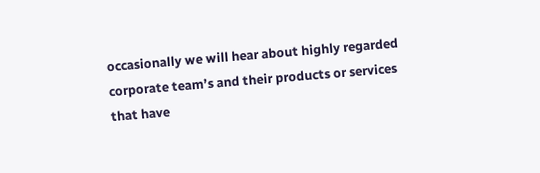occasionally we will hear about highly regarded corporate team’s and their products or services that have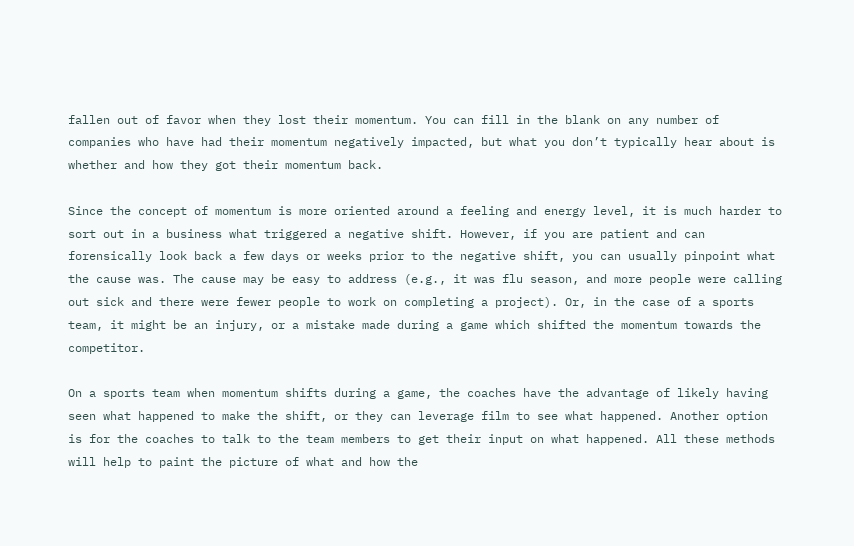fallen out of favor when they lost their momentum. You can fill in the blank on any number of companies who have had their momentum negatively impacted, but what you don’t typically hear about is whether and how they got their momentum back.

Since the concept of momentum is more oriented around a feeling and energy level, it is much harder to sort out in a business what triggered a negative shift. However, if you are patient and can forensically look back a few days or weeks prior to the negative shift, you can usually pinpoint what the cause was. The cause may be easy to address (e.g., it was flu season, and more people were calling out sick and there were fewer people to work on completing a project). Or, in the case of a sports team, it might be an injury, or a mistake made during a game which shifted the momentum towards the competitor.

On a sports team when momentum shifts during a game, the coaches have the advantage of likely having seen what happened to make the shift, or they can leverage film to see what happened. Another option is for the coaches to talk to the team members to get their input on what happened. All these methods will help to paint the picture of what and how the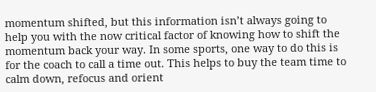momentum shifted, but this information isn’t always going to help you with the now critical factor of knowing how to shift the momentum back your way. In some sports, one way to do this is for the coach to call a time out. This helps to buy the team time to calm down, refocus and orient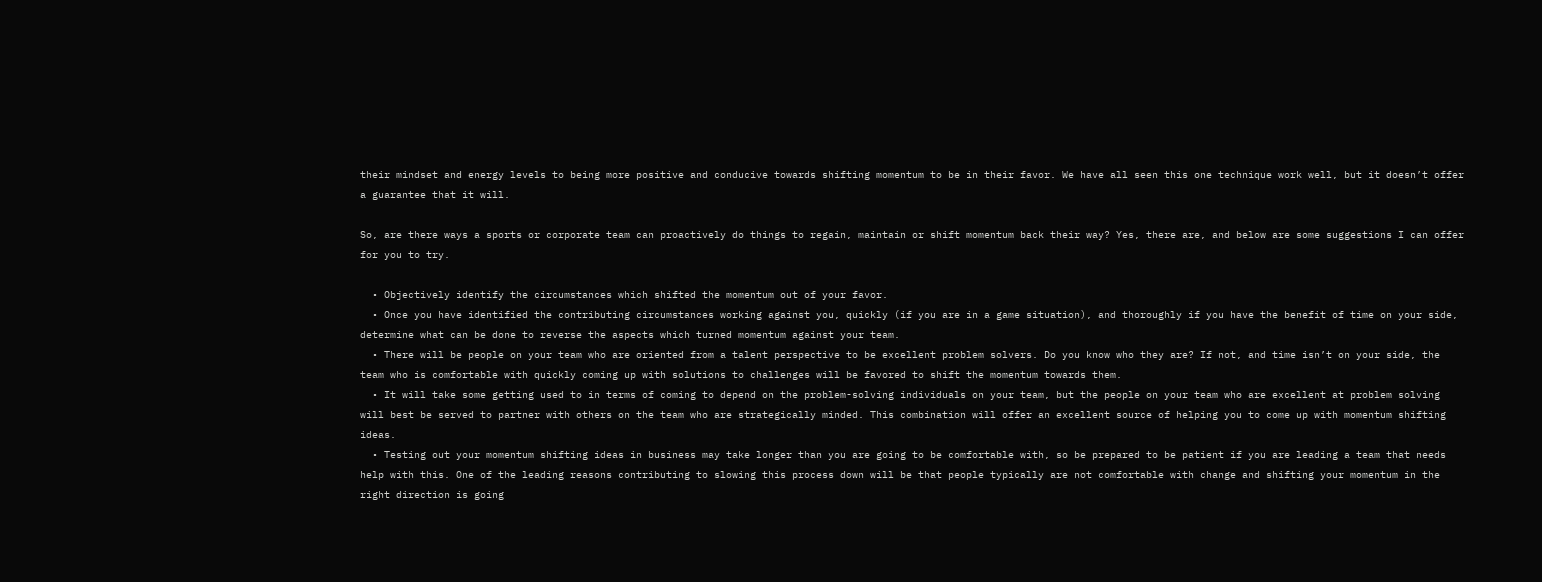their mindset and energy levels to being more positive and conducive towards shifting momentum to be in their favor. We have all seen this one technique work well, but it doesn’t offer a guarantee that it will.

So, are there ways a sports or corporate team can proactively do things to regain, maintain or shift momentum back their way? Yes, there are, and below are some suggestions I can offer for you to try.

  • Objectively identify the circumstances which shifted the momentum out of your favor.
  • Once you have identified the contributing circumstances working against you, quickly (if you are in a game situation), and thoroughly if you have the benefit of time on your side, determine what can be done to reverse the aspects which turned momentum against your team.
  • There will be people on your team who are oriented from a talent perspective to be excellent problem solvers. Do you know who they are? If not, and time isn’t on your side, the team who is comfortable with quickly coming up with solutions to challenges will be favored to shift the momentum towards them.
  • It will take some getting used to in terms of coming to depend on the problem-solving individuals on your team, but the people on your team who are excellent at problem solving will best be served to partner with others on the team who are strategically minded. This combination will offer an excellent source of helping you to come up with momentum shifting ideas.
  • Testing out your momentum shifting ideas in business may take longer than you are going to be comfortable with, so be prepared to be patient if you are leading a team that needs help with this. One of the leading reasons contributing to slowing this process down will be that people typically are not comfortable with change and shifting your momentum in the right direction is going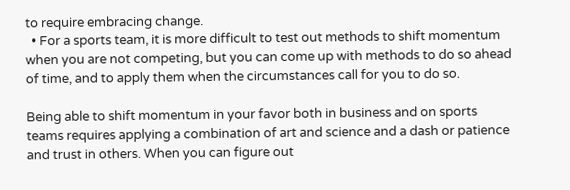to require embracing change.
  • For a sports team, it is more difficult to test out methods to shift momentum when you are not competing, but you can come up with methods to do so ahead of time, and to apply them when the circumstances call for you to do so.

Being able to shift momentum in your favor both in business and on sports teams requires applying a combination of art and science and a dash or patience and trust in others. When you can figure out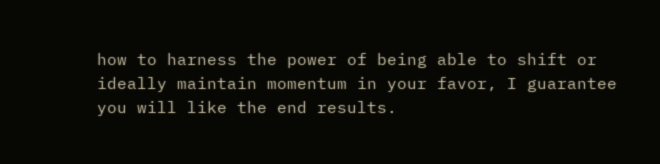how to harness the power of being able to shift or ideally maintain momentum in your favor, I guarantee you will like the end results.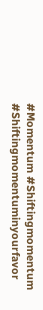#Momentum #Shiftingmomentum #Shiftingmomentuminyourfavor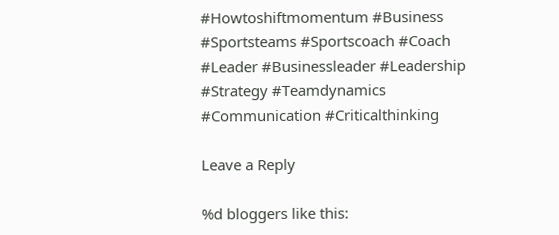#Howtoshiftmomentum #Business #Sportsteams #Sportscoach #Coach #Leader #Businessleader #Leadership #Strategy #Teamdynamics #Communication #Criticalthinking

Leave a Reply

%d bloggers like this: